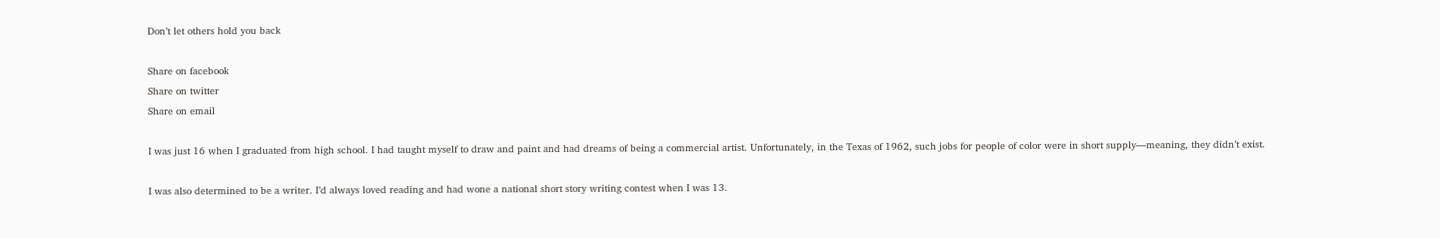Don’t let others hold you back

Share on facebook
Share on twitter
Share on email

I was just 16 when I graduated from high school. I had taught myself to draw and paint and had dreams of being a commercial artist. Unfortunately, in the Texas of 1962, such jobs for people of color were in short supply—meaning, they didn’t exist.

I was also determined to be a writer. I’d always loved reading and had wone a national short story writing contest when I was 13.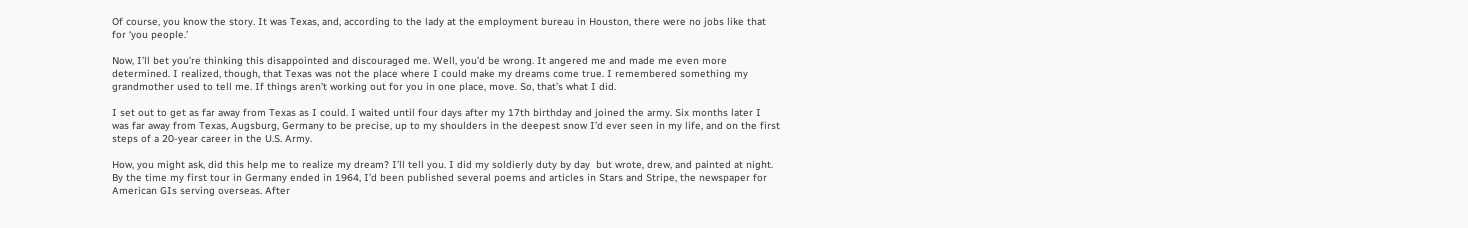Of course, you know the story. It was Texas, and, according to the lady at the employment bureau in Houston, there were no jobs like that for ‘you people.’

Now, I’ll bet you’re thinking this disappointed and discouraged me. Well, you’d be wrong. It angered me and made me even more determined. I realized, though, that Texas was not the place where I could make my dreams come true. I remembered something my grandmother used to tell me. If things aren’t working out for you in one place, move. So, that’s what I did.

I set out to get as far away from Texas as I could. I waited until four days after my 17th birthday and joined the army. Six months later I was far away from Texas, Augsburg, Germany to be precise, up to my shoulders in the deepest snow I’d ever seen in my life, and on the first steps of a 20-year career in the U.S. Army.

How, you might ask, did this help me to realize my dream? I’ll tell you. I did my soldierly duty by day  but wrote, drew, and painted at night. By the time my first tour in Germany ended in 1964, I’d been published several poems and articles in Stars and Stripe, the newspaper for American GIs serving overseas. After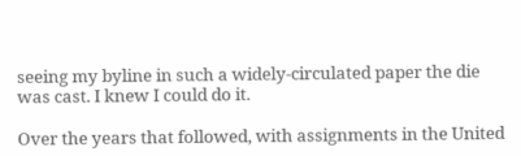seeing my byline in such a widely-circulated paper the die was cast. I knew I could do it.

Over the years that followed, with assignments in the United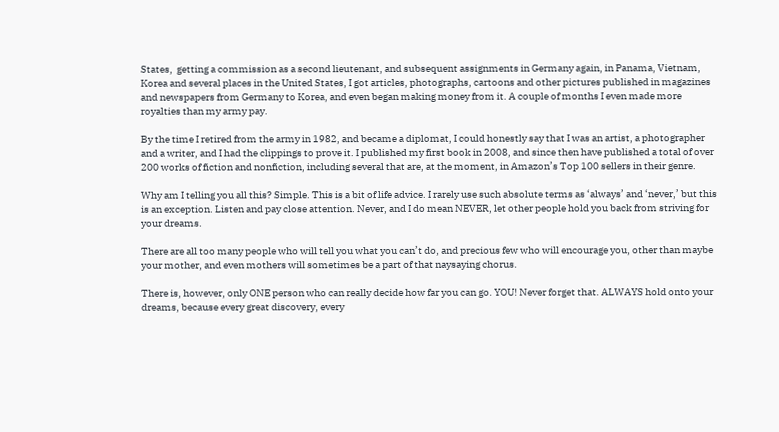States,  getting a commission as a second lieutenant, and subsequent assignments in Germany again, in Panama, Vietnam, Korea and several places in the United States, I got articles, photographs, cartoons and other pictures published in magazines and newspapers from Germany to Korea, and even began making money from it. A couple of months I even made more royalties than my army pay.

By the time I retired from the army in 1982, and became a diplomat, I could honestly say that I was an artist, a photographer  and a writer, and I had the clippings to prove it. I published my first book in 2008, and since then have published a total of over 200 works of fiction and nonfiction, including several that are, at the moment, in Amazon’s Top 100 sellers in their genre.

Why am I telling you all this? Simple. This is a bit of life advice. I rarely use such absolute terms as ‘always’ and ‘never,’ but this is an exception. Listen and pay close attention. Never, and I do mean NEVER, let other people hold you back from striving for your dreams.

There are all too many people who will tell you what you can’t do, and precious few who will encourage you, other than maybe your mother, and even mothers will sometimes be a part of that naysaying chorus.

There is, however, only ONE person who can really decide how far you can go. YOU! Never forget that. ALWAYS hold onto your dreams, because every great discovery, every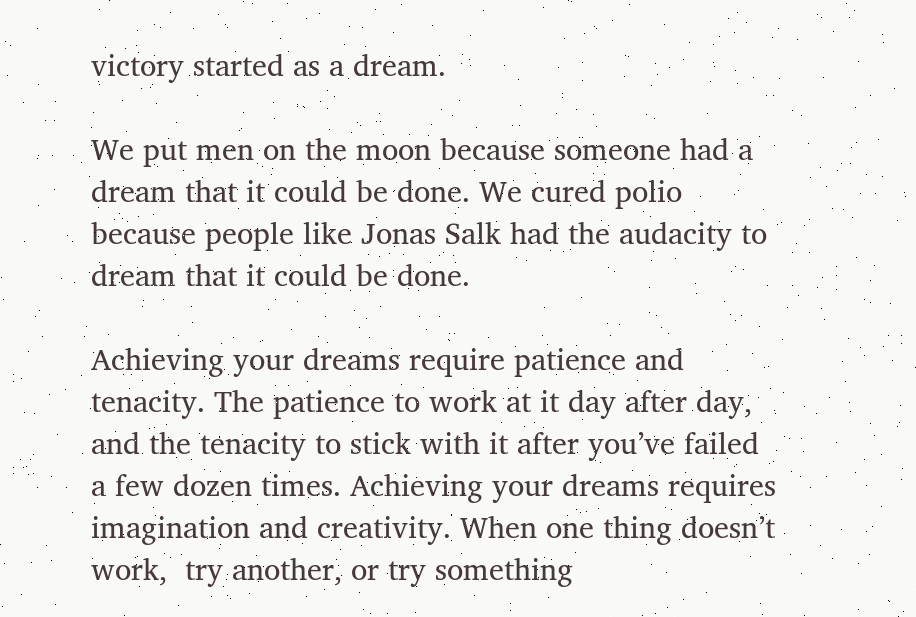victory started as a dream.

We put men on the moon because someone had a dream that it could be done. We cured polio because people like Jonas Salk had the audacity to dream that it could be done.

Achieving your dreams require patience and tenacity. The patience to work at it day after day, and the tenacity to stick with it after you’ve failed a few dozen times. Achieving your dreams requires imagination and creativity. When one thing doesn’t work,  try another, or try something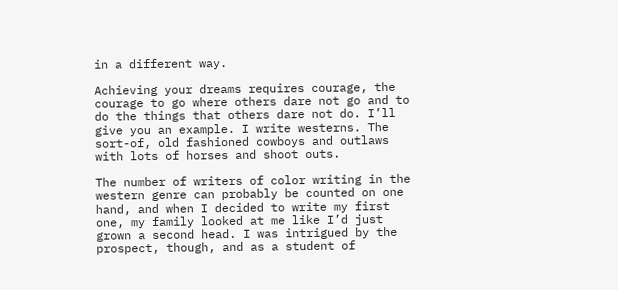in a different way.

Achieving your dreams requires courage, the courage to go where others dare not go and to do the things that others dare not do. I’ll give you an example. I write westerns. The sort-of, old fashioned cowboys and outlaws with lots of horses and shoot outs.

The number of writers of color writing in the western genre can probably be counted on one hand, and when I decided to write my first one, my family looked at me like I’d just grown a second head. I was intrigued by the prospect, though, and as a student of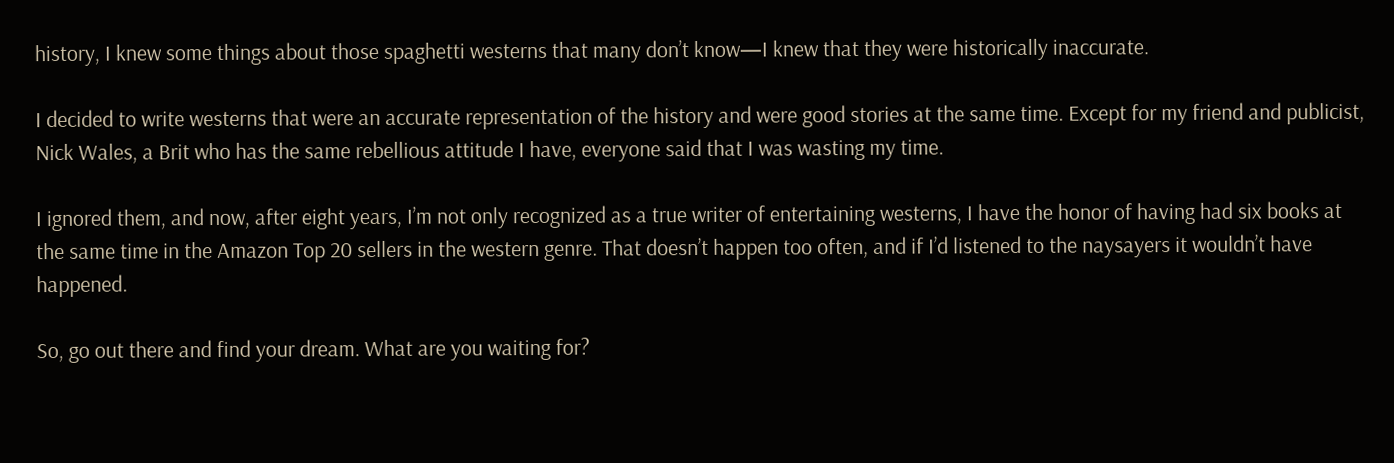history, I knew some things about those spaghetti westerns that many don’t know—I knew that they were historically inaccurate.

I decided to write westerns that were an accurate representation of the history and were good stories at the same time. Except for my friend and publicist, Nick Wales, a Brit who has the same rebellious attitude I have, everyone said that I was wasting my time.

I ignored them, and now, after eight years, I’m not only recognized as a true writer of entertaining westerns, I have the honor of having had six books at the same time in the Amazon Top 20 sellers in the western genre. That doesn’t happen too often, and if I’d listened to the naysayers it wouldn’t have happened.

So, go out there and find your dream. What are you waiting for?